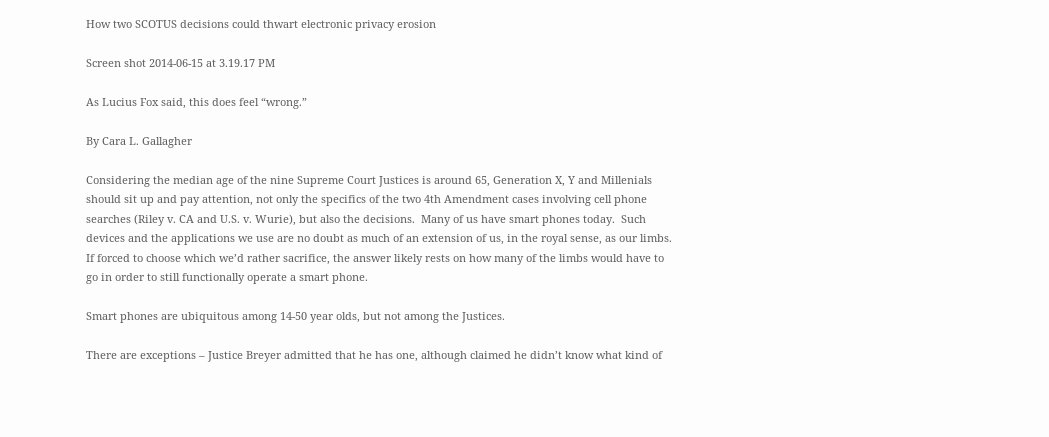How two SCOTUS decisions could thwart electronic privacy erosion

Screen shot 2014-06-15 at 3.19.17 PM

As Lucius Fox said, this does feel “wrong.”

By Cara L. Gallagher

Considering the median age of the nine Supreme Court Justices is around 65, Generation X, Y and Millenials should sit up and pay attention, not only the specifics of the two 4th Amendment cases involving cell phone searches (Riley v. CA and U.S. v. Wurie), but also the decisions.  Many of us have smart phones today.  Such devices and the applications we use are no doubt as much of an extension of us, in the royal sense, as our limbs.  If forced to choose which we’d rather sacrifice, the answer likely rests on how many of the limbs would have to go in order to still functionally operate a smart phone.

Smart phones are ubiquitous among 14-50 year olds, but not among the Justices.

There are exceptions – Justice Breyer admitted that he has one, although claimed he didn’t know what kind of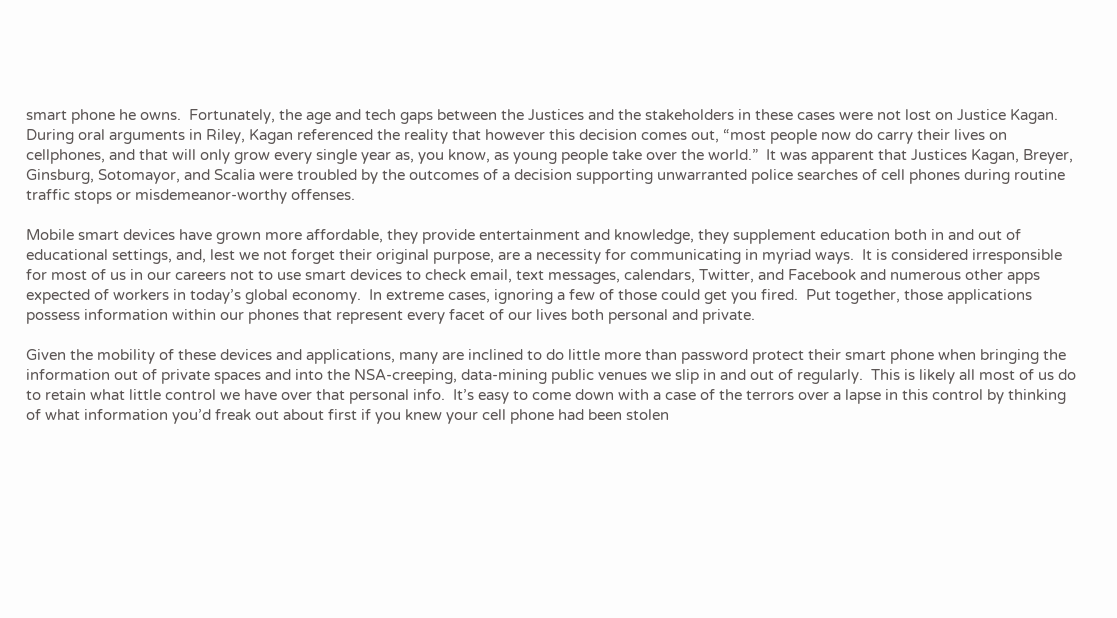smart phone he owns.  Fortunately, the age and tech gaps between the Justices and the stakeholders in these cases were not lost on Justice Kagan.  During oral arguments in Riley, Kagan referenced the reality that however this decision comes out, “most people now do carry their lives on cellphones, and that will only grow every single year as, you know, as young people take over the world.”  It was apparent that Justices Kagan, Breyer, Ginsburg, Sotomayor, and Scalia were troubled by the outcomes of a decision supporting unwarranted police searches of cell phones during routine traffic stops or misdemeanor-worthy offenses.

Mobile smart devices have grown more affordable, they provide entertainment and knowledge, they supplement education both in and out of educational settings, and, lest we not forget their original purpose, are a necessity for communicating in myriad ways.  It is considered irresponsible for most of us in our careers not to use smart devices to check email, text messages, calendars, Twitter, and Facebook and numerous other apps expected of workers in today’s global economy.  In extreme cases, ignoring a few of those could get you fired.  Put together, those applications possess information within our phones that represent every facet of our lives both personal and private.

Given the mobility of these devices and applications, many are inclined to do little more than password protect their smart phone when bringing the information out of private spaces and into the NSA-creeping, data-mining public venues we slip in and out of regularly.  This is likely all most of us do to retain what little control we have over that personal info.  It’s easy to come down with a case of the terrors over a lapse in this control by thinking of what information you’d freak out about first if you knew your cell phone had been stolen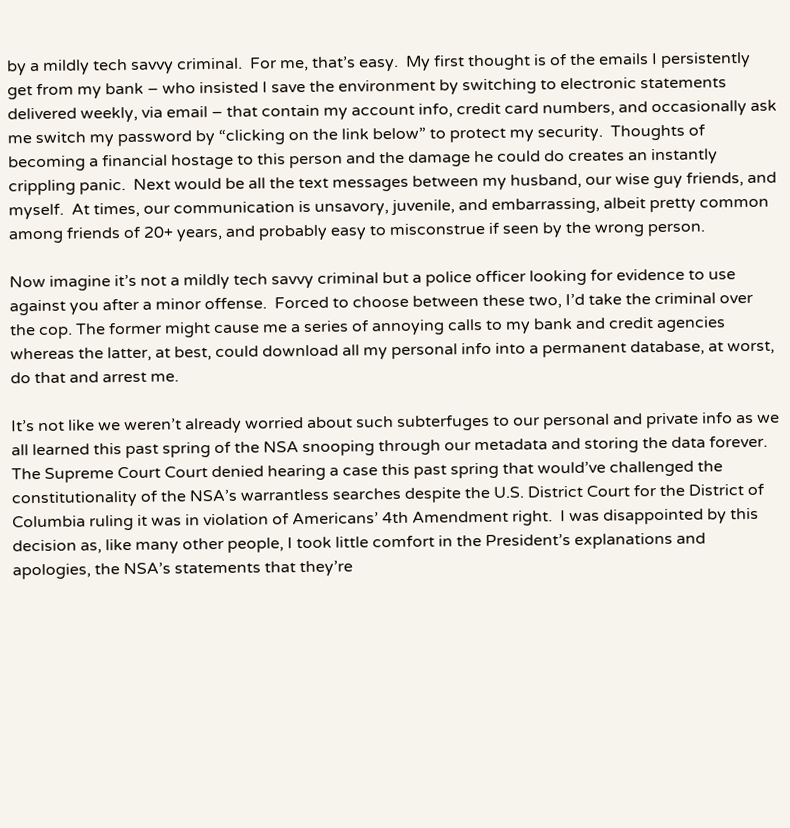by a mildly tech savvy criminal.  For me, that’s easy.  My first thought is of the emails I persistently get from my bank – who insisted I save the environment by switching to electronic statements delivered weekly, via email – that contain my account info, credit card numbers, and occasionally ask me switch my password by “clicking on the link below” to protect my security.  Thoughts of becoming a financial hostage to this person and the damage he could do creates an instantly crippling panic.  Next would be all the text messages between my husband, our wise guy friends, and myself.  At times, our communication is unsavory, juvenile, and embarrassing, albeit pretty common among friends of 20+ years, and probably easy to misconstrue if seen by the wrong person.

Now imagine it’s not a mildly tech savvy criminal but a police officer looking for evidence to use against you after a minor offense.  Forced to choose between these two, I’d take the criminal over the cop. The former might cause me a series of annoying calls to my bank and credit agencies whereas the latter, at best, could download all my personal info into a permanent database, at worst, do that and arrest me.

It’s not like we weren’t already worried about such subterfuges to our personal and private info as we all learned this past spring of the NSA snooping through our metadata and storing the data forever.  The Supreme Court Court denied hearing a case this past spring that would’ve challenged the constitutionality of the NSA’s warrantless searches despite the U.S. District Court for the District of Columbia ruling it was in violation of Americans’ 4th Amendment right.  I was disappointed by this decision as, like many other people, I took little comfort in the President’s explanations and apologies, the NSA’s statements that they’re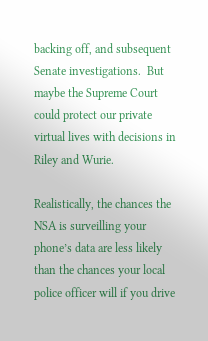backing off, and subsequent Senate investigations.  But maybe the Supreme Court could protect our private virtual lives with decisions in Riley and Wurie.

Realistically, the chances the NSA is surveilling your phone’s data are less likely than the chances your local police officer will if you drive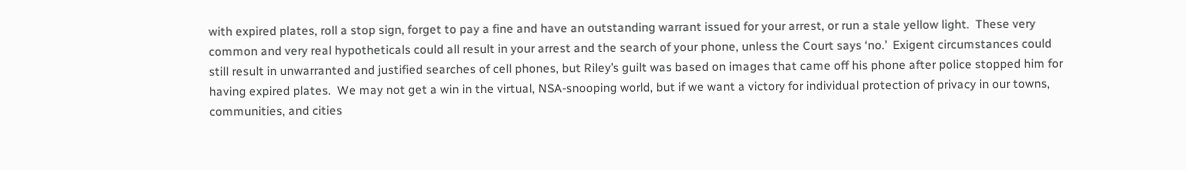with expired plates, roll a stop sign, forget to pay a fine and have an outstanding warrant issued for your arrest, or run a stale yellow light.  These very common and very real hypotheticals could all result in your arrest and the search of your phone, unless the Court says ‘no.’  Exigent circumstances could still result in unwarranted and justified searches of cell phones, but Riley’s guilt was based on images that came off his phone after police stopped him for having expired plates.  We may not get a win in the virtual, NSA-snooping world, but if we want a victory for individual protection of privacy in our towns, communities, and cities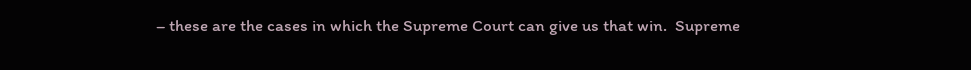– these are the cases in which the Supreme Court can give us that win.  Supreme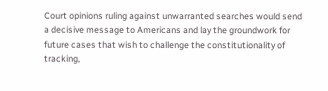Court opinions ruling against unwarranted searches would send a decisive message to Americans and lay the groundwork for future cases that wish to challenge the constitutionality of tracking,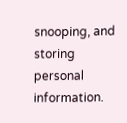snooping, and storing personal information.